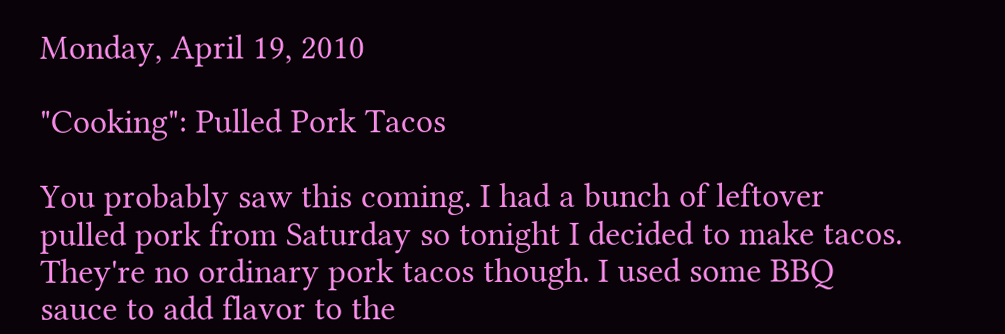Monday, April 19, 2010

"Cooking": Pulled Pork Tacos

You probably saw this coming. I had a bunch of leftover pulled pork from Saturday so tonight I decided to make tacos. They're no ordinary pork tacos though. I used some BBQ sauce to add flavor to the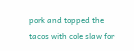pork and topped the tacos with cole slaw for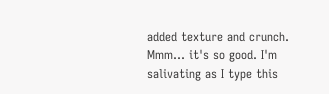added texture and crunch. Mmm... it's so good. I'm salivating as I type this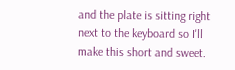and the plate is sitting right next to the keyboard so I'll make this short and sweet.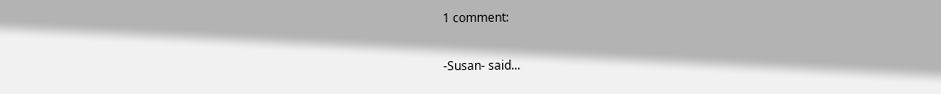1 comment:

-Susan- said...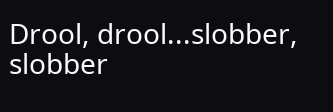Drool, drool...slobber, slobber